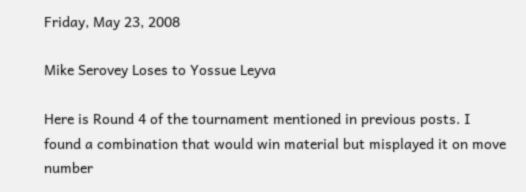Friday, May 23, 2008

Mike Serovey Loses to Yossue Leyva

Here is Round 4 of the tournament mentioned in previous posts. I found a combination that would win material but misplayed it on move number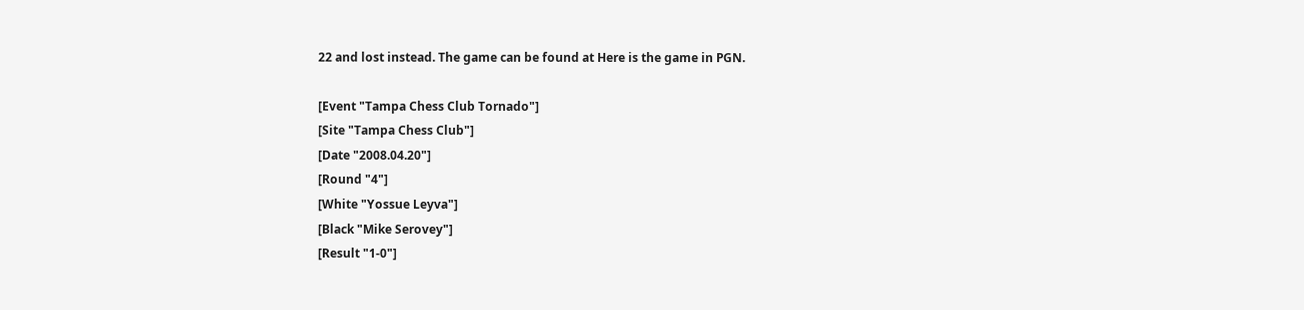22 and lost instead. The game can be found at Here is the game in PGN.

[Event "Tampa Chess Club Tornado"]
[Site "Tampa Chess Club"]
[Date "2008.04.20"]
[Round "4"]
[White "Yossue Leyva"]
[Black "Mike Serovey"]
[Result "1-0"]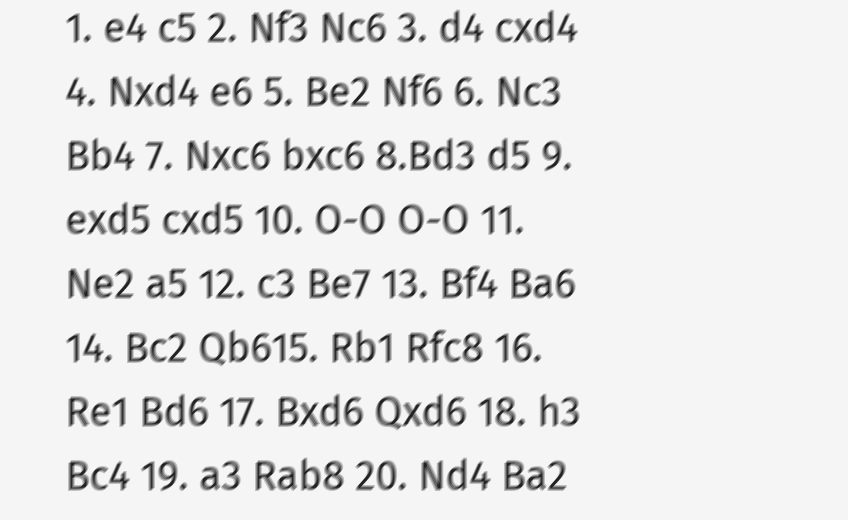1. e4 c5 2. Nf3 Nc6 3. d4 cxd4 4. Nxd4 e6 5. Be2 Nf6 6. Nc3 Bb4 7. Nxc6 bxc6 8.Bd3 d5 9. exd5 cxd5 10. O-O O-O 11. Ne2 a5 12. c3 Be7 13. Bf4 Ba6 14. Bc2 Qb615. Rb1 Rfc8 16. Re1 Bd6 17. Bxd6 Qxd6 18. h3 Bc4 19. a3 Rab8 20. Nd4 Ba2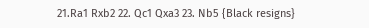21.Ra1 Rxb2 22. Qc1 Qxa3 23. Nb5 {Black resigns}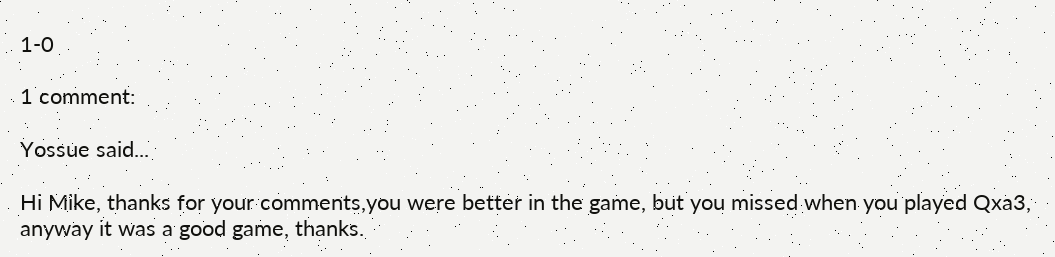1-0

1 comment:

Yossue said...

Hi Mike, thanks for your comments,you were better in the game, but you missed when you played Qxa3, anyway it was a good game, thanks.